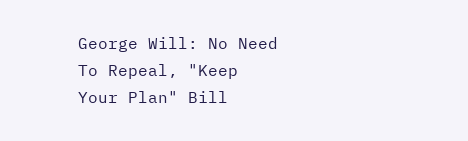George Will: No Need To Repeal, "Keep Your Plan" Bill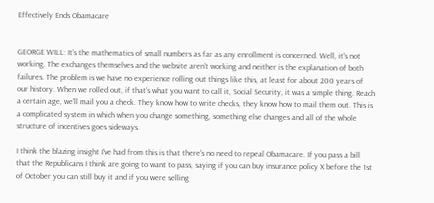Effectively Ends Obamacare


GEORGE WILL: It's the mathematics of small numbers as far as any enrollment is concerned. Well, it's not working. The exchanges themselves and the website aren't working and neither is the explanation of both failures. The problem is we have no experience rolling out things like this, at least for about 200 years of our history. When we rolled out, if that's what you want to call it, Social Security, it was a simple thing. Reach a certain age, we'll mail you a check. They know how to write checks, they know how to mail them out. This is a complicated system in which when you change something, something else changes and all of the whole structure of incentives goes sideways.

I think the blazing insight I've had from this is that there's no need to repeal Obamacare. If you pass a bill that the Republicans I think are going to want to pass, saying if you can buy insurance policy X before the 1st of October you can still buy it and if you were selling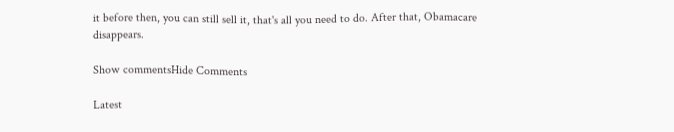it before then, you can still sell it, that's all you need to do. After that, Obamacare disappears.

Show commentsHide Comments

Latest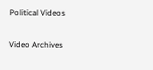Political Videos

Video Archives